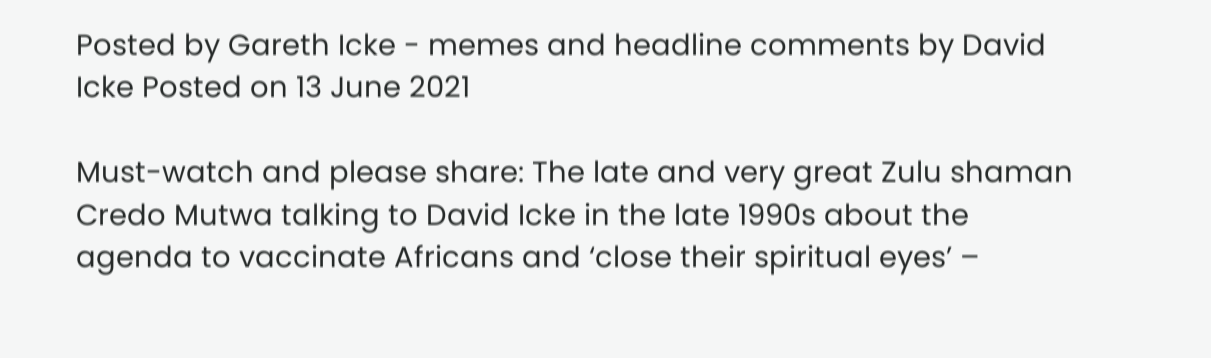Posted by Gareth Icke - memes and headline comments by David Icke Posted on 13 June 2021

Must-watch and please share: The late and very great Zulu shaman Credo Mutwa talking to David Icke in the late 1990s about the agenda to vaccinate Africans and ‘close their spiritual eyes’ –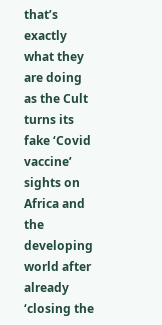that’s exactly what they are doing as the Cult turns its fake ‘Covid vaccine’ sights on Africa and the developing world after already ‘closing the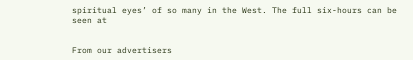spiritual eyes’ of so many in the West. The full six-hours can be seen at


From our advertisers